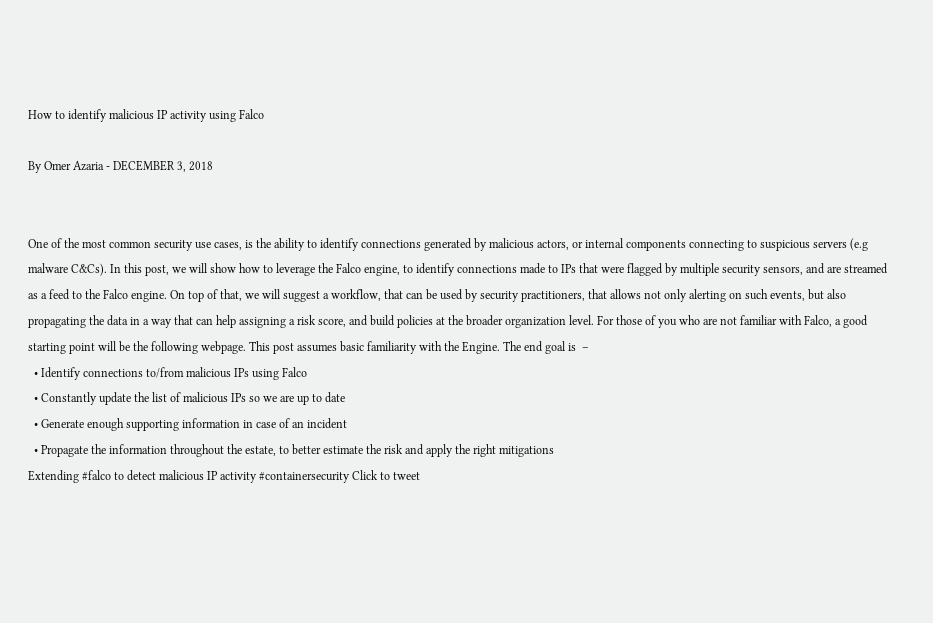How to identify malicious IP activity using Falco

By Omer Azaria - DECEMBER 3, 2018


One of the most common security use cases, is the ability to identify connections generated by malicious actors, or internal components connecting to suspicious servers (e.g malware C&Cs). In this post, we will show how to leverage the Falco engine, to identify connections made to IPs that were flagged by multiple security sensors, and are streamed as a feed to the Falco engine. On top of that, we will suggest a workflow, that can be used by security practitioners, that allows not only alerting on such events, but also propagating the data in a way that can help assigning a risk score, and build policies at the broader organization level. For those of you who are not familiar with Falco, a good starting point will be the following webpage. This post assumes basic familiarity with the Engine. The end goal is  –
  • Identify connections to/from malicious IPs using Falco
  • Constantly update the list of malicious IPs so we are up to date
  • Generate enough supporting information in case of an incident
  • Propagate the information throughout the estate, to better estimate the risk and apply the right mitigations
Extending #falco to detect malicious IP activity #containersecurity Click to tweet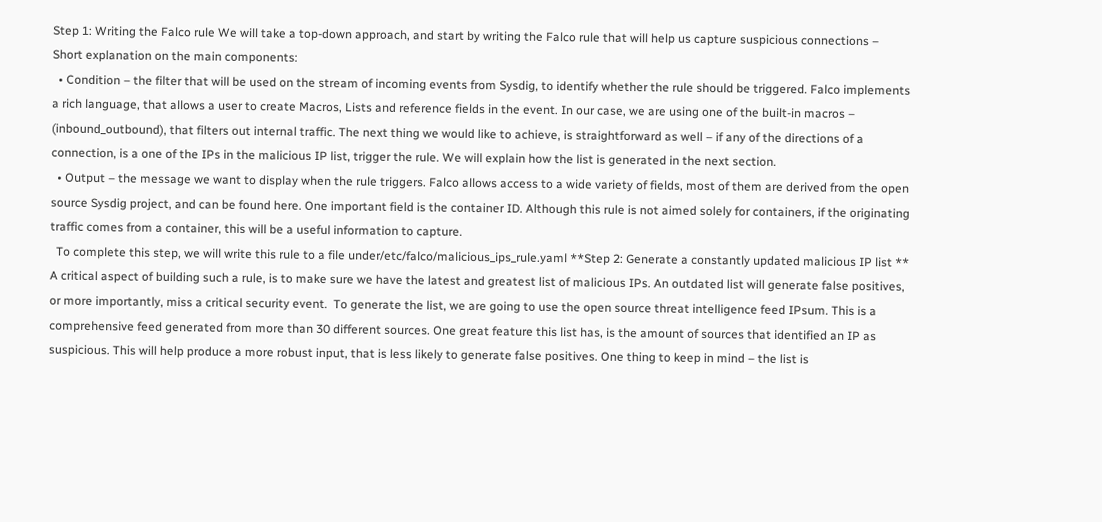Step 1: Writing the Falco rule We will take a top-down approach, and start by writing the Falco rule that will help us capture suspicious connections –   Short explanation on the main components:
  • Condition – the filter that will be used on the stream of incoming events from Sysdig, to identify whether the rule should be triggered. Falco implements a rich language, that allows a user to create Macros, Lists and reference fields in the event. In our case, we are using one of the built-in macros – (inbound_outbound), that filters out internal traffic. The next thing we would like to achieve, is straightforward as well – if any of the directions of a connection, is a one of the IPs in the malicious IP list, trigger the rule. We will explain how the list is generated in the next section.
  • Output – the message we want to display when the rule triggers. Falco allows access to a wide variety of fields, most of them are derived from the open source Sysdig project, and can be found here. One important field is the container ID. Although this rule is not aimed solely for containers, if the originating traffic comes from a container, this will be a useful information to capture.
  To complete this step, we will write this rule to a file under/etc/falco/malicious_ips_rule.yaml **Step 2: Generate a constantly updated malicious IP list ** A critical aspect of building such a rule, is to make sure we have the latest and greatest list of malicious IPs. An outdated list will generate false positives, or more importantly, miss a critical security event.  To generate the list, we are going to use the open source threat intelligence feed IPsum. This is a comprehensive feed generated from more than 30 different sources. One great feature this list has, is the amount of sources that identified an IP as suspicious. This will help produce a more robust input, that is less likely to generate false positives. One thing to keep in mind – the list is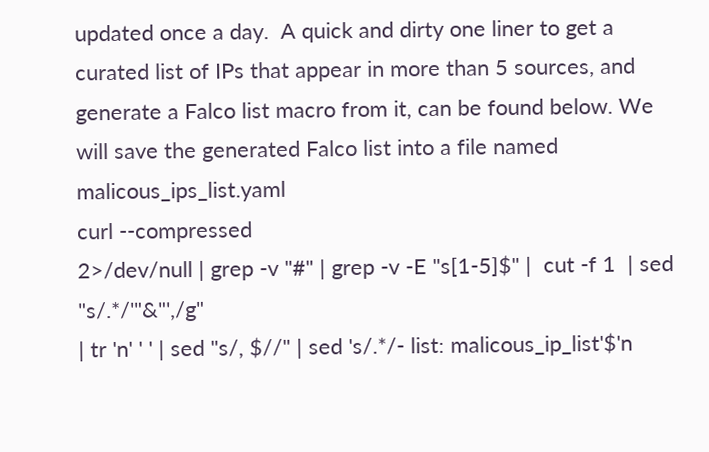updated once a day.  A quick and dirty one liner to get a curated list of IPs that appear in more than 5 sources, and generate a Falco list macro from it, can be found below. We will save the generated Falco list into a file named malicous_ips_list.yaml
curl --compressed
2>/dev/null | grep -v "#" | grep -v -E "s[1-5]$" |  cut -f 1  | sed "s/.*/'"&"',/g"
| tr 'n' ' ' | sed "s/, $//" | sed 's/.*/- list: malicous_ip_list'$'n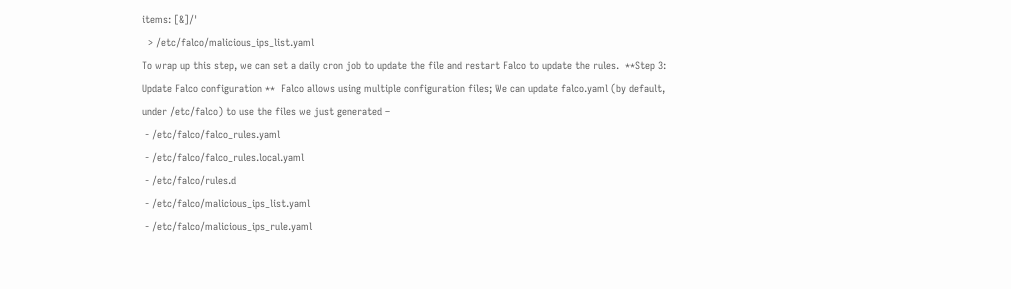items: [&]/'
  > /etc/falco/malicious_ips_list.yaml
To wrap up this step, we can set a daily cron job to update the file and restart Falco to update the rules.  **Step 3: Update Falco configuration **  Falco allows using multiple configuration files; We can update falco.yaml (by default, under /etc/falco) to use the files we just generated –
 - /etc/falco/falco_rules.yaml
 - /etc/falco/falco_rules.local.yaml
 - /etc/falco/rules.d
 - /etc/falco/malicious_ips_list.yaml
 - /etc/falco/malicious_ips_rule.yaml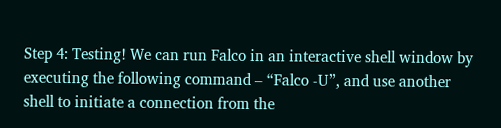Step 4: Testing! We can run Falco in an interactive shell window by executing the following command – “Falco -U”, and use another shell to initiate a connection from the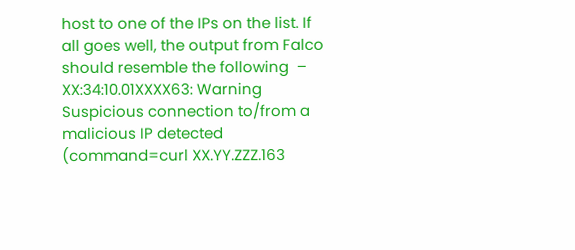host to one of the IPs on the list. If all goes well, the output from Falco should resemble the following  –
XX:34:10.01XXXX63: Warning Suspicious connection to/from a malicious IP detected
(command=curl XX.YY.ZZZ.163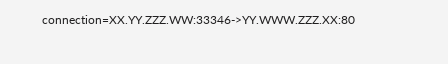connection=XX.YY.ZZZ.WW:33346->YY.WWW.ZZZ.XX:80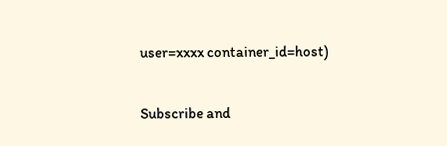user=xxxx container_id=host)

Subscribe and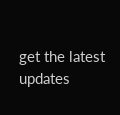get the latest updates